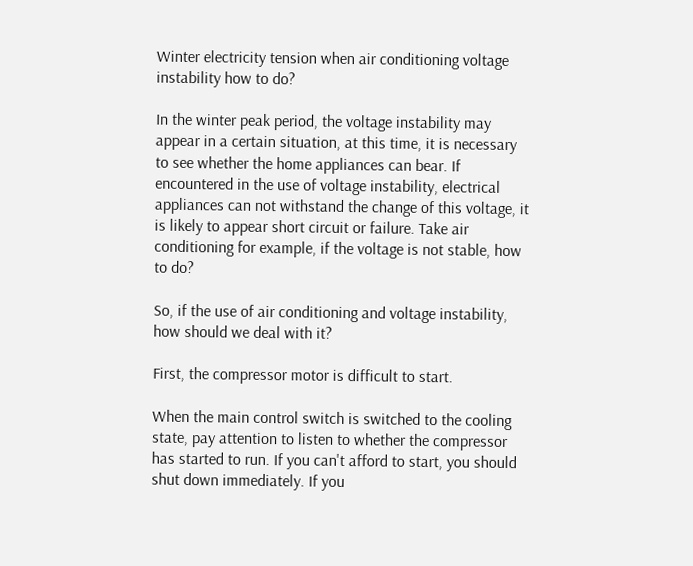Winter electricity tension when air conditioning voltage instability how to do?

In the winter peak period, the voltage instability may appear in a certain situation, at this time, it is necessary to see whether the home appliances can bear. If encountered in the use of voltage instability, electrical appliances can not withstand the change of this voltage, it is likely to appear short circuit or failure. Take air conditioning for example, if the voltage is not stable, how to do?

So, if the use of air conditioning and voltage instability, how should we deal with it?

First, the compressor motor is difficult to start.

When the main control switch is switched to the cooling state, pay attention to listen to whether the compressor has started to run. If you can't afford to start, you should shut down immediately. If you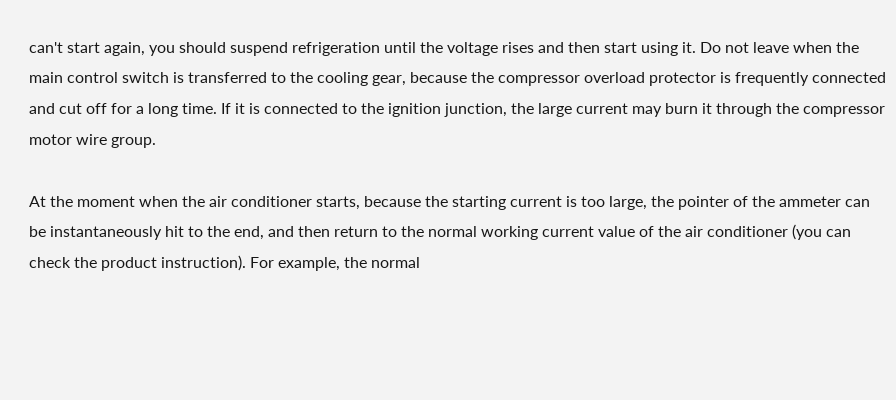can't start again, you should suspend refrigeration until the voltage rises and then start using it. Do not leave when the main control switch is transferred to the cooling gear, because the compressor overload protector is frequently connected and cut off for a long time. If it is connected to the ignition junction, the large current may burn it through the compressor motor wire group.

At the moment when the air conditioner starts, because the starting current is too large, the pointer of the ammeter can be instantaneously hit to the end, and then return to the normal working current value of the air conditioner (you can check the product instruction). For example, the normal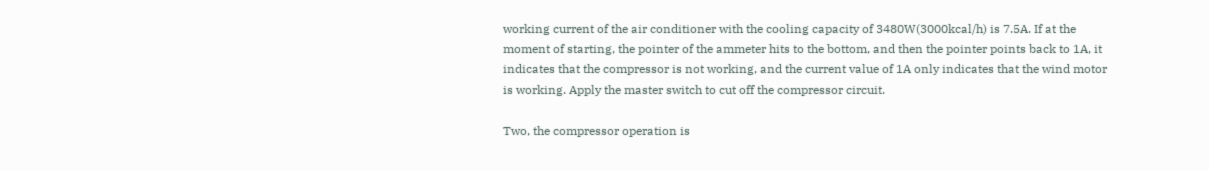working current of the air conditioner with the cooling capacity of 3480W(3000kcal/h) is 7.5A. If at the moment of starting, the pointer of the ammeter hits to the bottom, and then the pointer points back to 1A, it indicates that the compressor is not working, and the current value of 1A only indicates that the wind motor is working. Apply the master switch to cut off the compressor circuit.

Two, the compressor operation is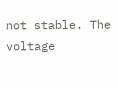not stable. The voltage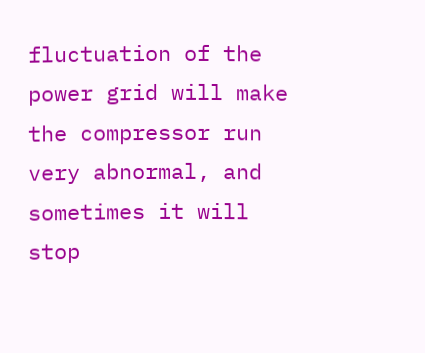fluctuation of the power grid will make the compressor run very abnormal, and sometimes it will stop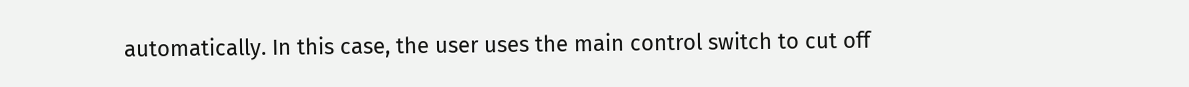automatically. In this case, the user uses the main control switch to cut off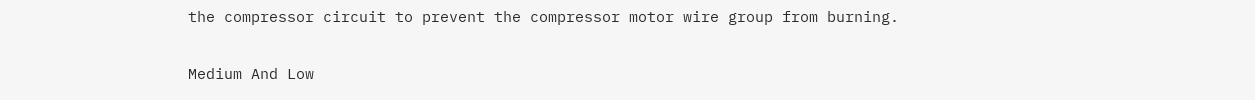the compressor circuit to prevent the compressor motor wire group from burning.

Medium And Low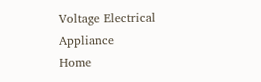Voltage Electrical Appliance
Home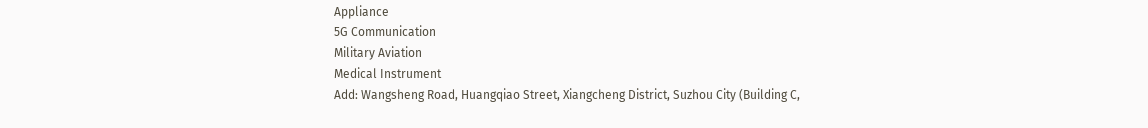Appliance
5G Communication
Military Aviation
Medical Instrument
Add: Wangsheng Road, Huangqiao Street, Xiangcheng District, Suzhou City (Building C,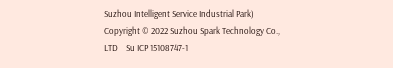Suzhou Intelligent Service Industrial Park)
Copyright © 2022 Suzhou Spark Technology Co., LTD    Su ICP 15108747-1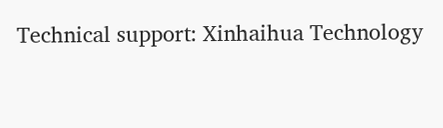Technical support: Xinhaihua Technology